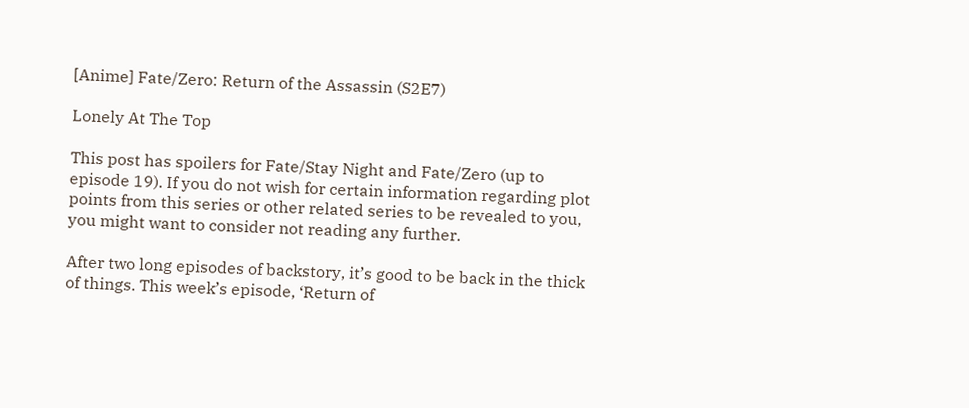[Anime] Fate/Zero: Return of the Assassin (S2E7)

Lonely At The Top

This post has spoilers for Fate/Stay Night and Fate/Zero (up to episode 19). If you do not wish for certain information regarding plot points from this series or other related series to be revealed to you, you might want to consider not reading any further.

After two long episodes of backstory, it’s good to be back in the thick of things. This week’s episode, ‘Return of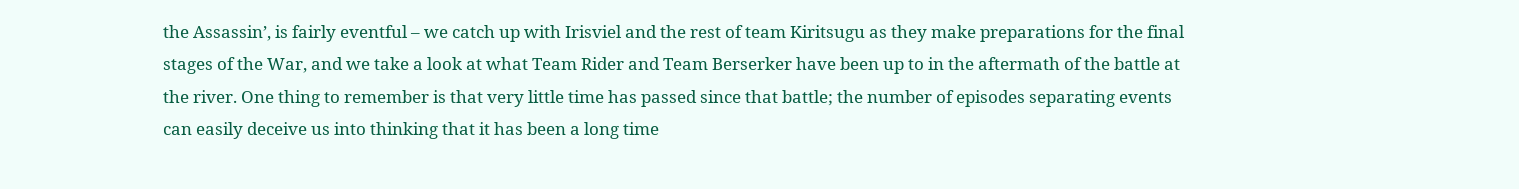the Assassin’, is fairly eventful – we catch up with Irisviel and the rest of team Kiritsugu as they make preparations for the final stages of the War, and we take a look at what Team Rider and Team Berserker have been up to in the aftermath of the battle at the river. One thing to remember is that very little time has passed since that battle; the number of episodes separating events can easily deceive us into thinking that it has been a long time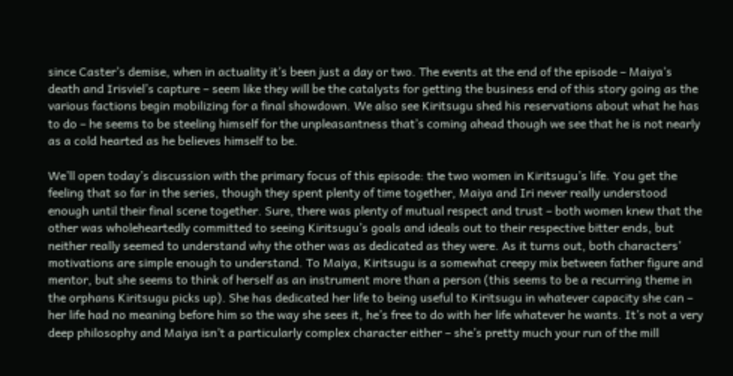since Caster’s demise, when in actuality it’s been just a day or two. The events at the end of the episode – Maiya’s death and Irisviel’s capture – seem like they will be the catalysts for getting the business end of this story going as the various factions begin mobilizing for a final showdown. We also see Kiritsugu shed his reservations about what he has to do – he seems to be steeling himself for the unpleasantness that’s coming ahead though we see that he is not nearly as a cold hearted as he believes himself to be.

We’ll open today’s discussion with the primary focus of this episode: the two women in Kiritsugu’s life. You get the feeling that so far in the series, though they spent plenty of time together, Maiya and Iri never really understood enough until their final scene together. Sure, there was plenty of mutual respect and trust – both women knew that the other was wholeheartedly committed to seeing Kiritsugu’s goals and ideals out to their respective bitter ends, but neither really seemed to understand why the other was as dedicated as they were. As it turns out, both characters’ motivations are simple enough to understand. To Maiya, Kiritsugu is a somewhat creepy mix between father figure and mentor, but she seems to think of herself as an instrument more than a person (this seems to be a recurring theme in the orphans Kiritsugu picks up). She has dedicated her life to being useful to Kiritsugu in whatever capacity she can – her life had no meaning before him so the way she sees it, he’s free to do with her life whatever he wants. It’s not a very deep philosophy and Maiya isn’t a particularly complex character either – she’s pretty much your run of the mill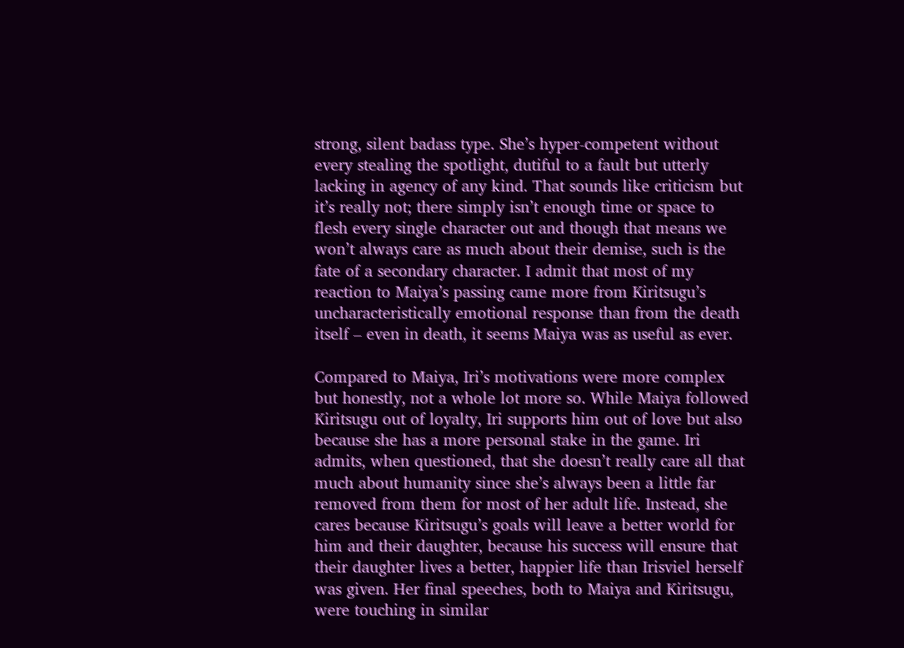strong, silent badass type. She’s hyper-competent without every stealing the spotlight, dutiful to a fault but utterly lacking in agency of any kind. That sounds like criticism but it’s really not; there simply isn’t enough time or space to flesh every single character out and though that means we won’t always care as much about their demise, such is the fate of a secondary character. I admit that most of my reaction to Maiya’s passing came more from Kiritsugu’s uncharacteristically emotional response than from the death itself – even in death, it seems Maiya was as useful as ever.

Compared to Maiya, Iri’s motivations were more complex but honestly, not a whole lot more so. While Maiya followed Kiritsugu out of loyalty, Iri supports him out of love but also because she has a more personal stake in the game. Iri admits, when questioned, that she doesn’t really care all that much about humanity since she’s always been a little far removed from them for most of her adult life. Instead, she cares because Kiritsugu’s goals will leave a better world for him and their daughter, because his success will ensure that their daughter lives a better, happier life than Irisviel herself was given. Her final speeches, both to Maiya and Kiritsugu, were touching in similar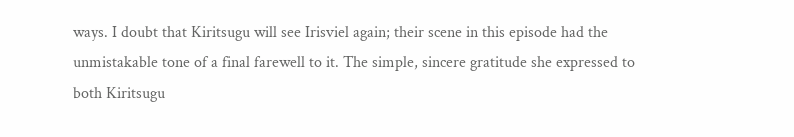ways. I doubt that Kiritsugu will see Irisviel again; their scene in this episode had the unmistakable tone of a final farewell to it. The simple, sincere gratitude she expressed to both Kiritsugu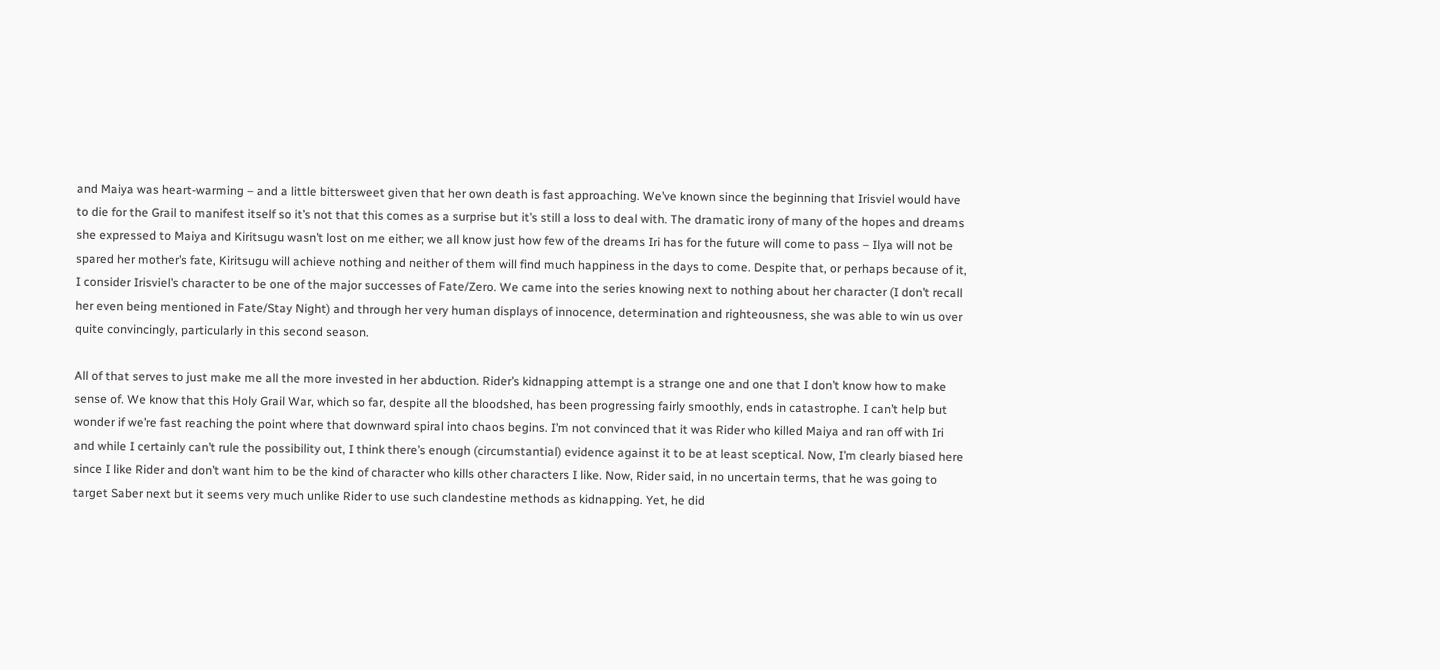and Maiya was heart-warming – and a little bittersweet given that her own death is fast approaching. We’ve known since the beginning that Irisviel would have to die for the Grail to manifest itself so it’s not that this comes as a surprise but it’s still a loss to deal with. The dramatic irony of many of the hopes and dreams she expressed to Maiya and Kiritsugu wasn’t lost on me either; we all know just how few of the dreams Iri has for the future will come to pass – Ilya will not be spared her mother’s fate, Kiritsugu will achieve nothing and neither of them will find much happiness in the days to come. Despite that, or perhaps because of it, I consider Irisviel’s character to be one of the major successes of Fate/Zero. We came into the series knowing next to nothing about her character (I don’t recall her even being mentioned in Fate/Stay Night) and through her very human displays of innocence, determination and righteousness, she was able to win us over quite convincingly, particularly in this second season.

All of that serves to just make me all the more invested in her abduction. Rider’s kidnapping attempt is a strange one and one that I don’t know how to make sense of. We know that this Holy Grail War, which so far, despite all the bloodshed, has been progressing fairly smoothly, ends in catastrophe. I can’t help but wonder if we’re fast reaching the point where that downward spiral into chaos begins. I’m not convinced that it was Rider who killed Maiya and ran off with Iri and while I certainly can’t rule the possibility out, I think there’s enough (circumstantial) evidence against it to be at least sceptical. Now, I’m clearly biased here since I like Rider and don’t want him to be the kind of character who kills other characters I like. Now, Rider said, in no uncertain terms, that he was going to target Saber next but it seems very much unlike Rider to use such clandestine methods as kidnapping. Yet, he did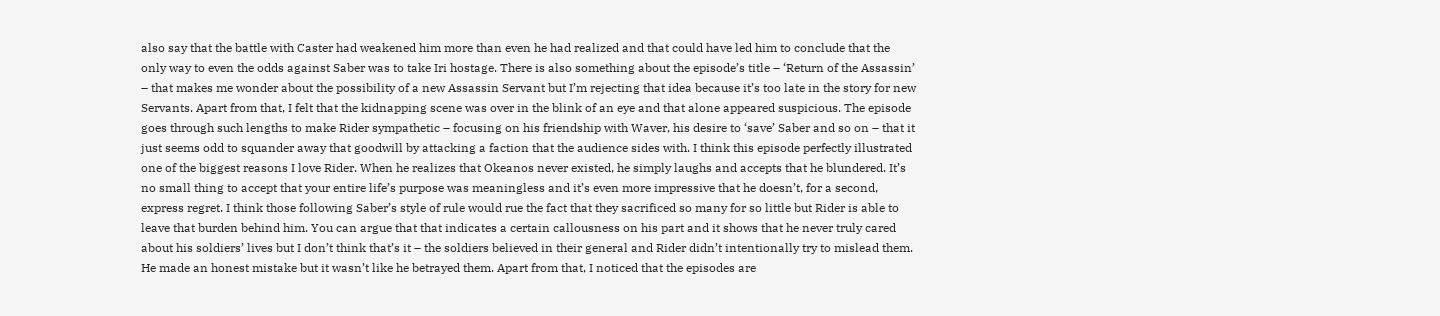also say that the battle with Caster had weakened him more than even he had realized and that could have led him to conclude that the only way to even the odds against Saber was to take Iri hostage. There is also something about the episode’s title – ‘Return of the Assassin’ – that makes me wonder about the possibility of a new Assassin Servant but I’m rejecting that idea because it’s too late in the story for new Servants. Apart from that, I felt that the kidnapping scene was over in the blink of an eye and that alone appeared suspicious. The episode goes through such lengths to make Rider sympathetic – focusing on his friendship with Waver, his desire to ‘save’ Saber and so on – that it just seems odd to squander away that goodwill by attacking a faction that the audience sides with. I think this episode perfectly illustrated one of the biggest reasons I love Rider. When he realizes that Okeanos never existed, he simply laughs and accepts that he blundered. It’s no small thing to accept that your entire life’s purpose was meaningless and it’s even more impressive that he doesn’t, for a second, express regret. I think those following Saber’s style of rule would rue the fact that they sacrificed so many for so little but Rider is able to leave that burden behind him. You can argue that that indicates a certain callousness on his part and it shows that he never truly cared about his soldiers’ lives but I don’t think that’s it – the soldiers believed in their general and Rider didn’t intentionally try to mislead them. He made an honest mistake but it wasn’t like he betrayed them. Apart from that, I noticed that the episodes are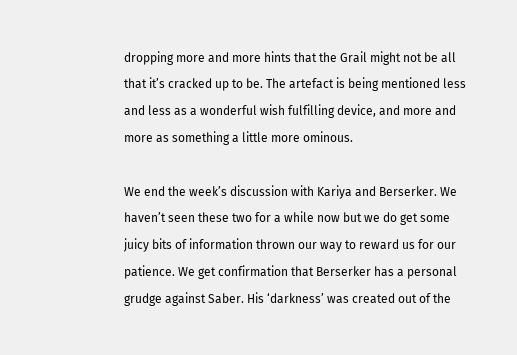dropping more and more hints that the Grail might not be all that it’s cracked up to be. The artefact is being mentioned less and less as a wonderful wish fulfilling device, and more and more as something a little more ominous.

We end the week’s discussion with Kariya and Berserker. We haven’t seen these two for a while now but we do get some juicy bits of information thrown our way to reward us for our patience. We get confirmation that Berserker has a personal grudge against Saber. His ‘darkness’ was created out of the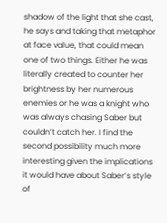shadow of the light that she cast, he says and taking that metaphor at face value, that could mean one of two things. Either he was literally created to counter her brightness by her numerous enemies or he was a knight who was always chasing Saber but couldn’t catch her. I find the second possibility much more interesting given the implications it would have about Saber’s style of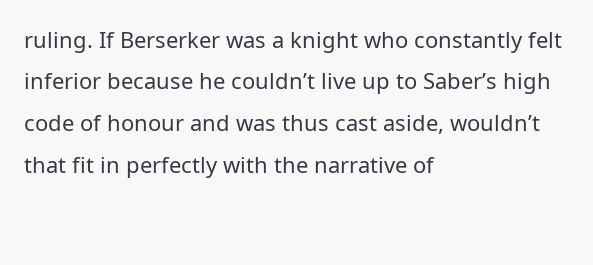ruling. If Berserker was a knight who constantly felt inferior because he couldn’t live up to Saber’s high code of honour and was thus cast aside, wouldn’t that fit in perfectly with the narrative of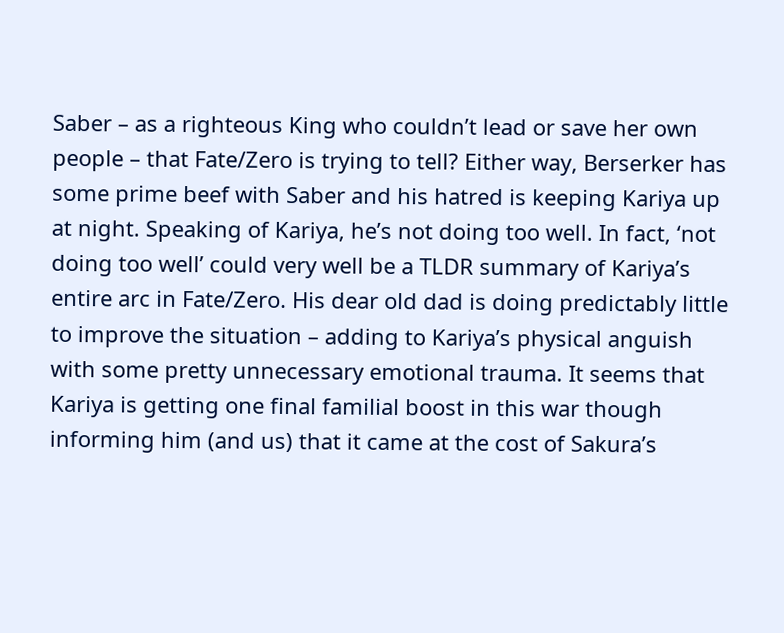Saber – as a righteous King who couldn’t lead or save her own people – that Fate/Zero is trying to tell? Either way, Berserker has some prime beef with Saber and his hatred is keeping Kariya up at night. Speaking of Kariya, he’s not doing too well. In fact, ‘not doing too well’ could very well be a TLDR summary of Kariya’s entire arc in Fate/Zero. His dear old dad is doing predictably little to improve the situation – adding to Kariya’s physical anguish with some pretty unnecessary emotional trauma. It seems that Kariya is getting one final familial boost in this war though informing him (and us) that it came at the cost of Sakura’s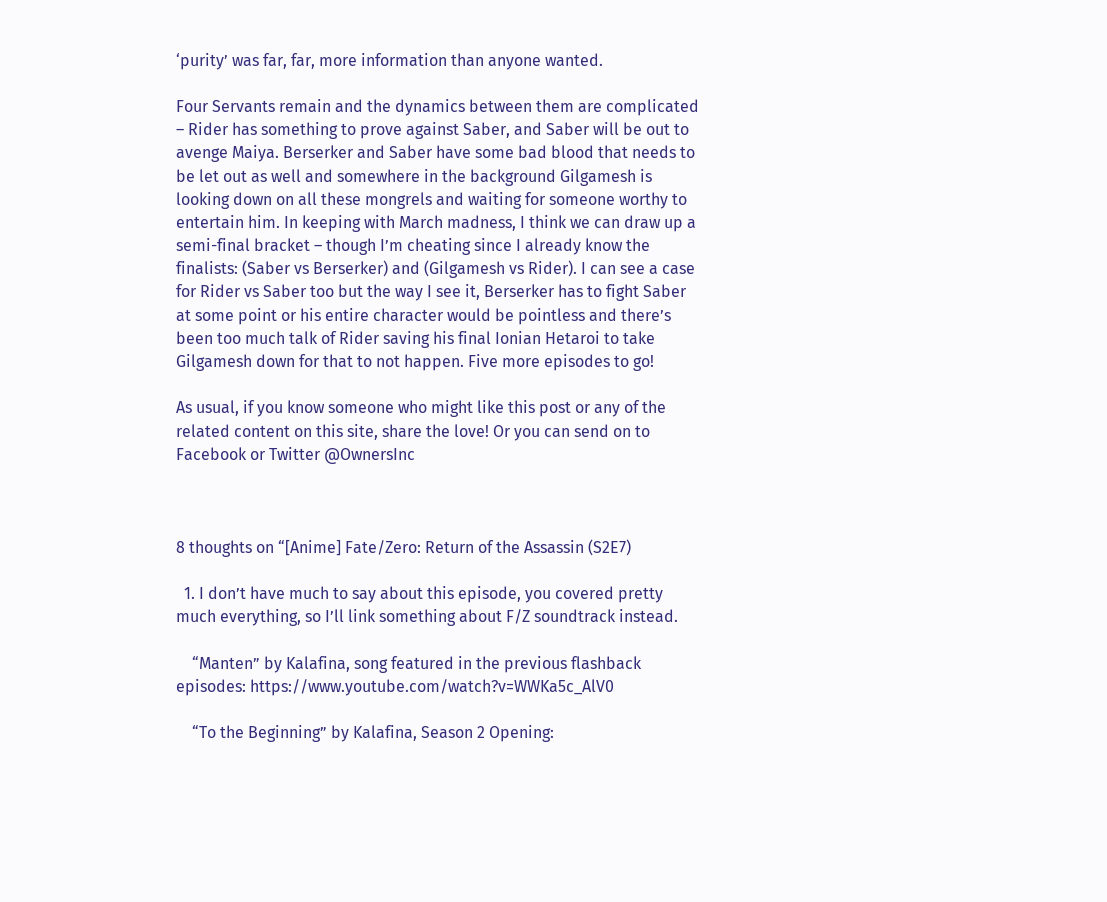‘purity’ was far, far, more information than anyone wanted.

Four Servants remain and the dynamics between them are complicated – Rider has something to prove against Saber, and Saber will be out to avenge Maiya. Berserker and Saber have some bad blood that needs to be let out as well and somewhere in the background Gilgamesh is looking down on all these mongrels and waiting for someone worthy to entertain him. In keeping with March madness, I think we can draw up a semi-final bracket – though I’m cheating since I already know the finalists: (Saber vs Berserker) and (Gilgamesh vs Rider). I can see a case for Rider vs Saber too but the way I see it, Berserker has to fight Saber at some point or his entire character would be pointless and there’s been too much talk of Rider saving his final Ionian Hetaroi to take Gilgamesh down for that to not happen. Five more episodes to go!

As usual, if you know someone who might like this post or any of the related content on this site, share the love! Or you can send on to Facebook or Twitter @OwnersInc



8 thoughts on “[Anime] Fate/Zero: Return of the Assassin (S2E7)

  1. I don’t have much to say about this episode, you covered pretty much everything, so I’ll link something about F/Z soundtrack instead.

    “Manten” by Kalafina, song featured in the previous flashback episodes: https://www.youtube.com/watch?v=WWKa5c_AlV0

    “To the Beginning” by Kalafina, Season 2 Opening: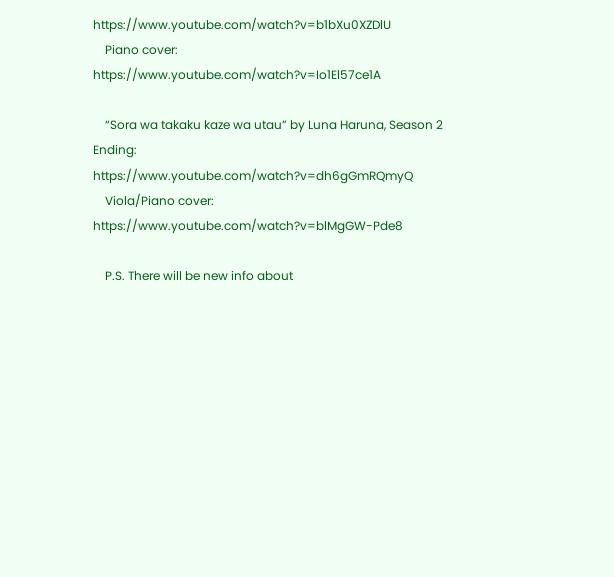https://www.youtube.com/watch?v=b1bXu0XZDlU
    Piano cover: https://www.youtube.com/watch?v=Io1El57ce1A

    “Sora wa takaku kaze wa utau” by Luna Haruna, Season 2 Ending: https://www.youtube.com/watch?v=dh6gGmRQmyQ
    Viola/Piano cover: https://www.youtube.com/watch?v=blMgGW-Pde8

    P.S. There will be new info about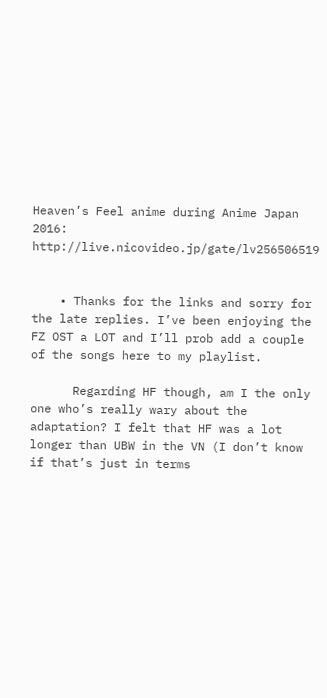Heaven’s Feel anime during Anime Japan 2016: http://live.nicovideo.jp/gate/lv256506519


    • Thanks for the links and sorry for the late replies. I’ve been enjoying the FZ OST a LOT and I’ll prob add a couple of the songs here to my playlist.

      Regarding HF though, am I the only one who’s really wary about the adaptation? I felt that HF was a lot longer than UBW in the VN (I don’t know if that’s just in terms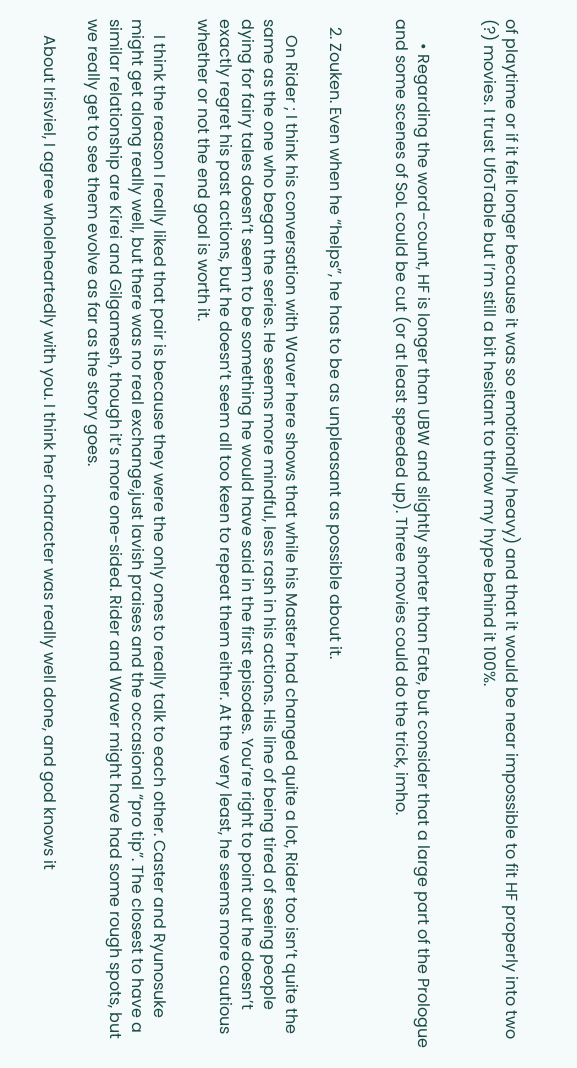of playtime or if it felt longer because it was so emotionally heavy) and that it would be near impossible to fit HF properly into two (?) movies. I trust UfoTable but I’m still a bit hesitant to throw my hype behind it 100%.


      • Regarding the word-count, HF is longer than UBW and slightly shorter than Fate, but consider that a large part of the Prologue and some scenes of SoL could be cut (or at least speeded up). Three movies could do the trick, imho.


  2. Zouken. Even when he “helps”, he has to be as unpleasant as possible about it.

    On Rider ; I think his conversation with Waver here shows that while his Master had changed quite a lot, Rider too isn’t quite the same as the one who began the series. He seems more mindful, less rash in his actions. His line of being tired of seeing people dying for fairy tales doesn’t seem to be something he would have said in the first episodes. You’re right to point out he doesn’t exactly regret his past actions, but he doesn’t seem all too keen to repeat them either. At the very least, he seems more cautious whether or not the end goal is worth it.

    I think the reason I really liked that pair is because they were the only ones to really talk to each other. Caster and Ryunosuke might get along really well, but there was no real exchange,just lavish praises and the occasional “pro tip”. The closest to have a similar relationship are Kirei and Gilgamesh, though it’s more one-sided. Rider and Waver might have had some rough spots, but we really get to see them evolve as far as the story goes.

    About Irisviel, I agree wholeheartedly with you. I think her character was really well done, and god knows it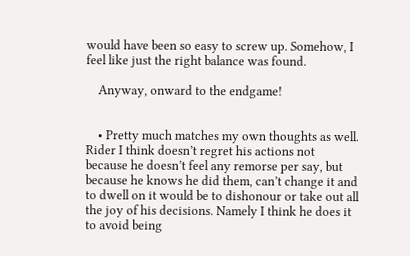would have been so easy to screw up. Somehow, I feel like just the right balance was found.

    Anyway, onward to the endgame!


    • Pretty much matches my own thoughts as well. Rider I think doesn’t regret his actions not because he doesn’t feel any remorse per say, but because he knows he did them, can’t change it and to dwell on it would be to dishonour or take out all the joy of his decisions. Namely I think he does it to avoid being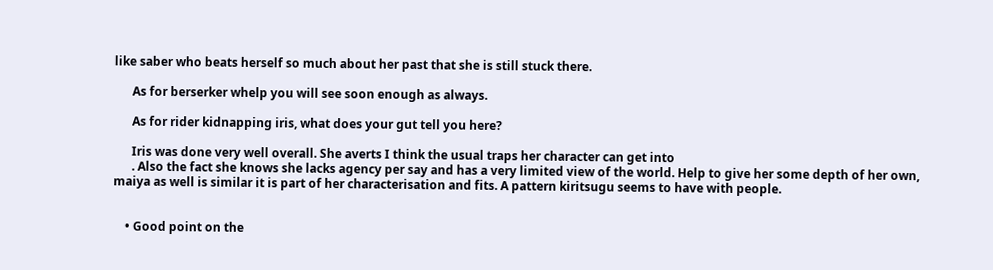like saber who beats herself so much about her past that she is still stuck there.

      As for berserker whelp you will see soon enough as always.

      As for rider kidnapping iris, what does your gut tell you here?

      Iris was done very well overall. She averts I think the usual traps her character can get into
      . Also the fact she knows she lacks agency per say and has a very limited view of the world. Help to give her some depth of her own, maiya as well is similar it is part of her characterisation and fits. A pattern kiritsugu seems to have with people.


    • Good point on the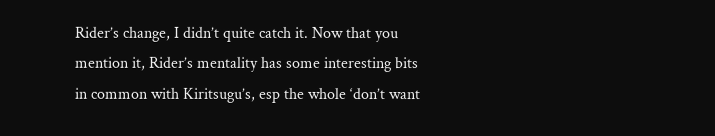Rider’s change, I didn’t quite catch it. Now that you mention it, Rider’s mentality has some interesting bits in common with Kiritsugu’s, esp the whole ‘don’t want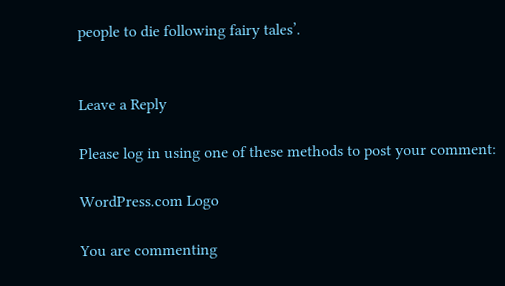people to die following fairy tales’.


Leave a Reply

Please log in using one of these methods to post your comment:

WordPress.com Logo

You are commenting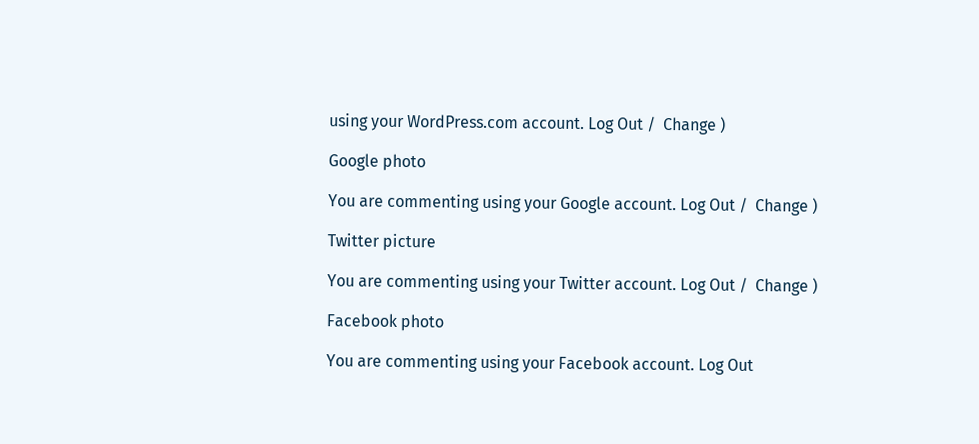using your WordPress.com account. Log Out /  Change )

Google photo

You are commenting using your Google account. Log Out /  Change )

Twitter picture

You are commenting using your Twitter account. Log Out /  Change )

Facebook photo

You are commenting using your Facebook account. Log Out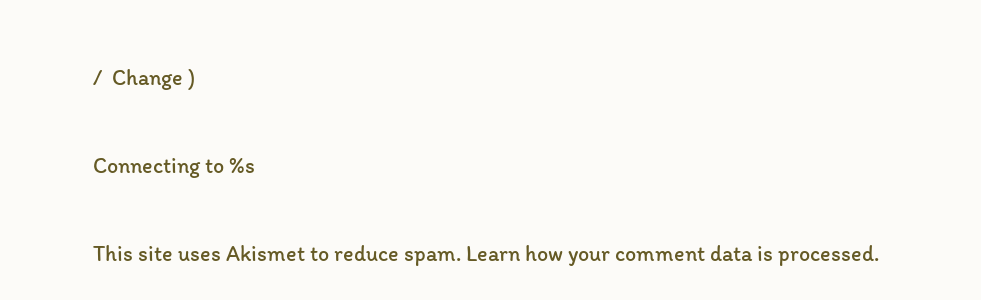/  Change )

Connecting to %s

This site uses Akismet to reduce spam. Learn how your comment data is processed.